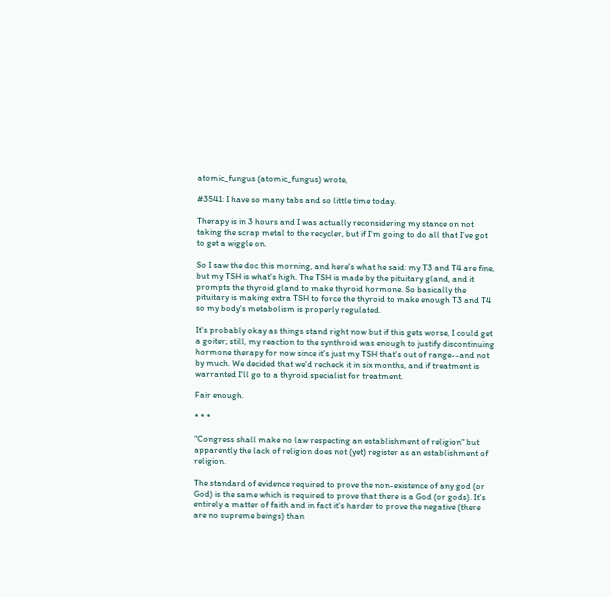atomic_fungus (atomic_fungus) wrote,

#3541: I have so many tabs and so little time today.

Therapy is in 3 hours and I was actually reconsidering my stance on not taking the scrap metal to the recycler, but if I'm going to do all that I've got to get a wiggle on.

So I saw the doc this morning, and here's what he said: my T3 and T4 are fine, but my TSH is what's high. The TSH is made by the pituitary gland, and it prompts the thyroid gland to make thyroid hormone. So basically the pituitary is making extra TSH to force the thyroid to make enough T3 and T4 so my body's metabolism is properly regulated.

It's probably okay as things stand right now but if this gets worse, I could get a goiter; still, my reaction to the synthroid was enough to justify discontinuing hormone therapy for now since it's just my TSH that's out of range--and not by much. We decided that we'd recheck it in six months, and if treatment is warranted I'll go to a thyroid specialist for treatment.

Fair enough.

* * *

"Congress shall make no law respecting an establishment of religion" but apparently the lack of religion does not (yet) register as an establishment of religion.

The standard of evidence required to prove the non-existence of any god (or God) is the same which is required to prove that there is a God (or gods). It's entirely a matter of faith and in fact it's harder to prove the negative (there are no supreme beings) than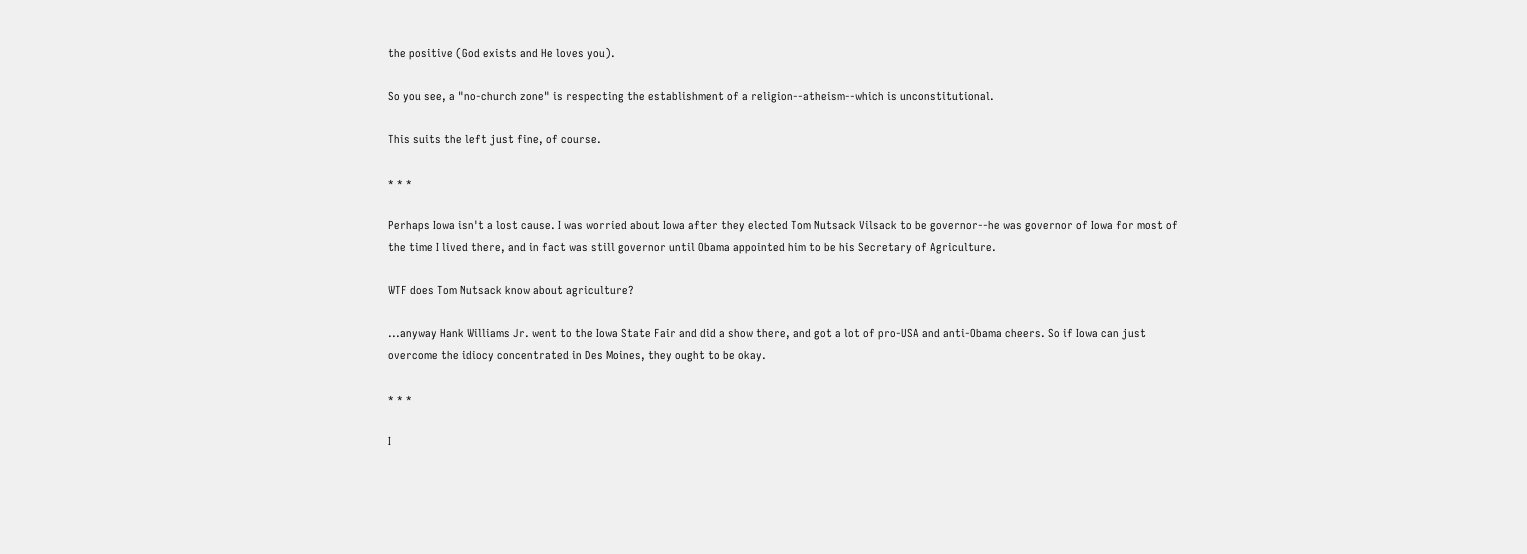the positive (God exists and He loves you).

So you see, a "no-church zone" is respecting the establishment of a religion--atheism--which is unconstitutional.

This suits the left just fine, of course.

* * *

Perhaps Iowa isn't a lost cause. I was worried about Iowa after they elected Tom Nutsack Vilsack to be governor--he was governor of Iowa for most of the time I lived there, and in fact was still governor until Obama appointed him to be his Secretary of Agriculture.

WTF does Tom Nutsack know about agriculture?

...anyway Hank Williams Jr. went to the Iowa State Fair and did a show there, and got a lot of pro-USA and anti-Obama cheers. So if Iowa can just overcome the idiocy concentrated in Des Moines, they ought to be okay.

* * *

I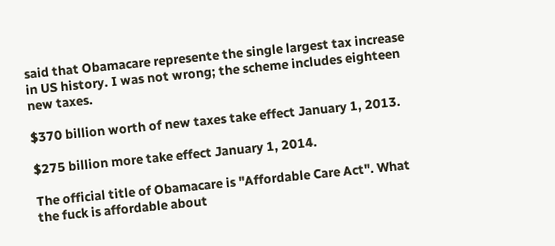said that Obamacare represente the single largest tax increase in US history. I was not wrong; the scheme includes eighteen new taxes.

$370 billion worth of new taxes take effect January 1, 2013.

$275 billion more take effect January 1, 2014.

The official title of Obamacare is "Affordable Care Act". What the fuck is affordable about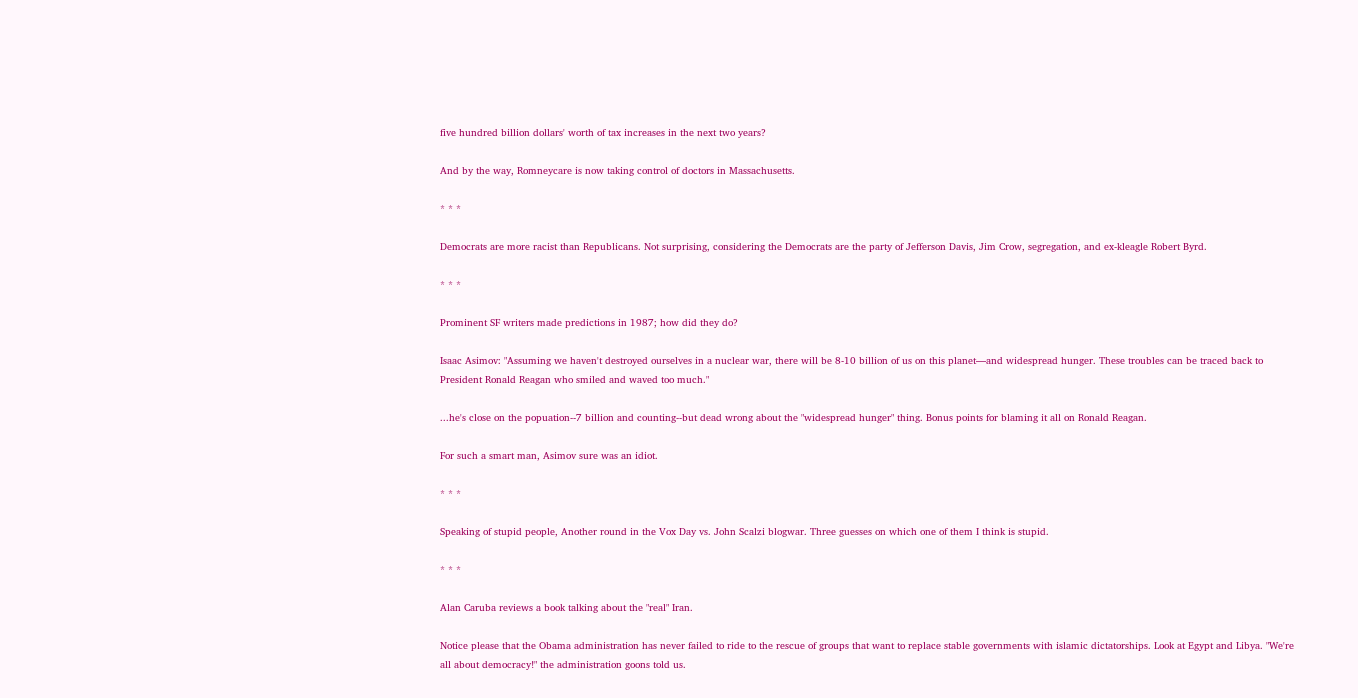five hundred billion dollars' worth of tax increases in the next two years?

And by the way, Romneycare is now taking control of doctors in Massachusetts.

* * *

Democrats are more racist than Republicans. Not surprising, considering the Democrats are the party of Jefferson Davis, Jim Crow, segregation, and ex-kleagle Robert Byrd.

* * *

Prominent SF writers made predictions in 1987; how did they do?

Isaac Asimov: "Assuming we haven't destroyed ourselves in a nuclear war, there will be 8-10 billion of us on this planet—and widespread hunger. These troubles can be traced back to President Ronald Reagan who smiled and waved too much."

...he's close on the popuation--7 billion and counting--but dead wrong about the "widespread hunger" thing. Bonus points for blaming it all on Ronald Reagan.

For such a smart man, Asimov sure was an idiot.

* * *

Speaking of stupid people, Another round in the Vox Day vs. John Scalzi blogwar. Three guesses on which one of them I think is stupid.

* * *

Alan Caruba reviews a book talking about the "real" Iran.

Notice please that the Obama administration has never failed to ride to the rescue of groups that want to replace stable governments with islamic dictatorships. Look at Egypt and Libya. "We're all about democracy!" the administration goons told us.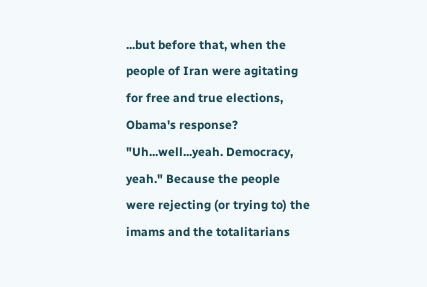...but before that, when the people of Iran were agitating for free and true elections, Obama's response? "Uh...well...yeah. Democracy, yeah." Because the people were rejecting (or trying to) the imams and the totalitarians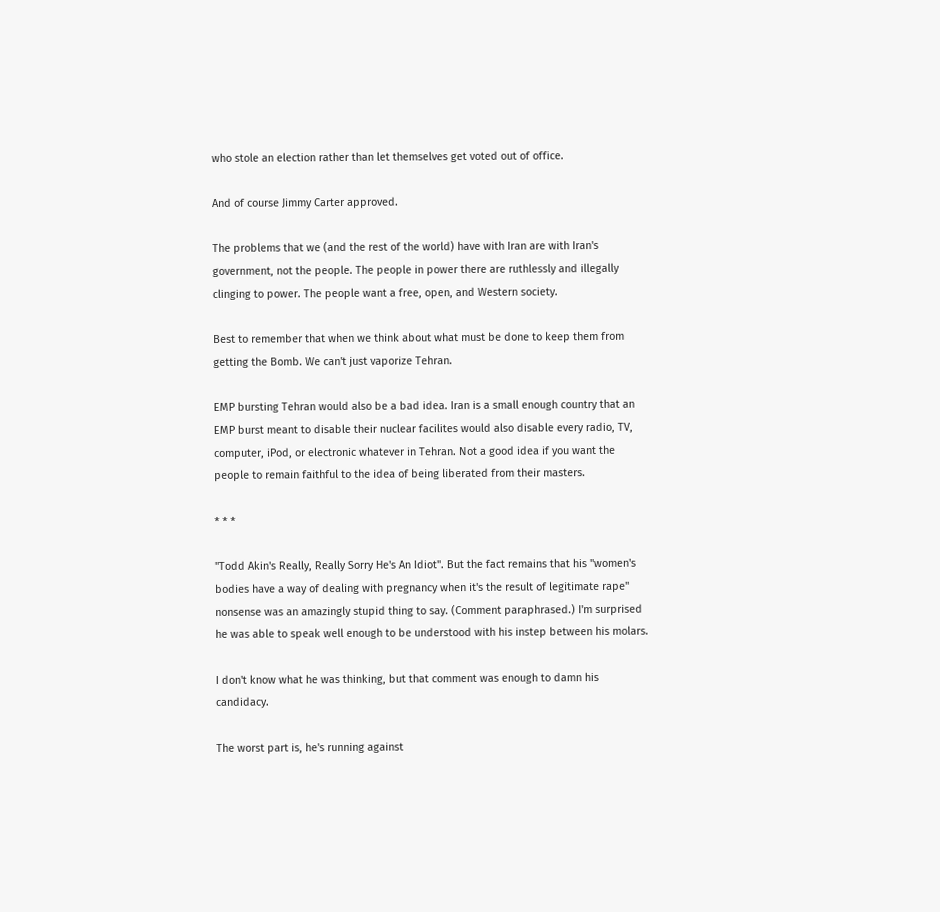who stole an election rather than let themselves get voted out of office.

And of course Jimmy Carter approved.

The problems that we (and the rest of the world) have with Iran are with Iran's government, not the people. The people in power there are ruthlessly and illegally clinging to power. The people want a free, open, and Western society.

Best to remember that when we think about what must be done to keep them from getting the Bomb. We can't just vaporize Tehran.

EMP bursting Tehran would also be a bad idea. Iran is a small enough country that an EMP burst meant to disable their nuclear facilites would also disable every radio, TV, computer, iPod, or electronic whatever in Tehran. Not a good idea if you want the people to remain faithful to the idea of being liberated from their masters.

* * *

"Todd Akin's Really, Really Sorry He's An Idiot". But the fact remains that his "women's bodies have a way of dealing with pregnancy when it's the result of legitimate rape" nonsense was an amazingly stupid thing to say. (Comment paraphrased.) I'm surprised he was able to speak well enough to be understood with his instep between his molars.

I don't know what he was thinking, but that comment was enough to damn his candidacy.

The worst part is, he's running against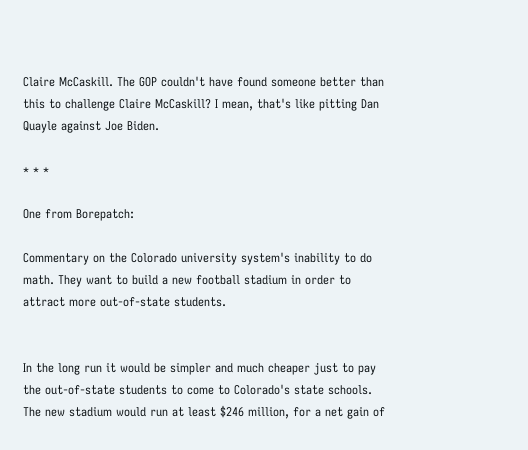Claire McCaskill. The GOP couldn't have found someone better than this to challenge Claire McCaskill? I mean, that's like pitting Dan Quayle against Joe Biden.

* * *

One from Borepatch:

Commentary on the Colorado university system's inability to do math. They want to build a new football stadium in order to attract more out-of-state students.


In the long run it would be simpler and much cheaper just to pay the out-of-state students to come to Colorado's state schools. The new stadium would run at least $246 million, for a net gain of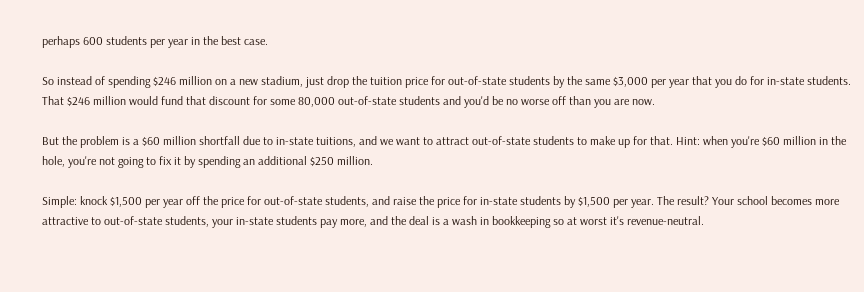perhaps 600 students per year in the best case.

So instead of spending $246 million on a new stadium, just drop the tuition price for out-of-state students by the same $3,000 per year that you do for in-state students. That $246 million would fund that discount for some 80,000 out-of-state students and you'd be no worse off than you are now.

But the problem is a $60 million shortfall due to in-state tuitions, and we want to attract out-of-state students to make up for that. Hint: when you're $60 million in the hole, you're not going to fix it by spending an additional $250 million.

Simple: knock $1,500 per year off the price for out-of-state students, and raise the price for in-state students by $1,500 per year. The result? Your school becomes more attractive to out-of-state students, your in-state students pay more, and the deal is a wash in bookkeeping so at worst it's revenue-neutral.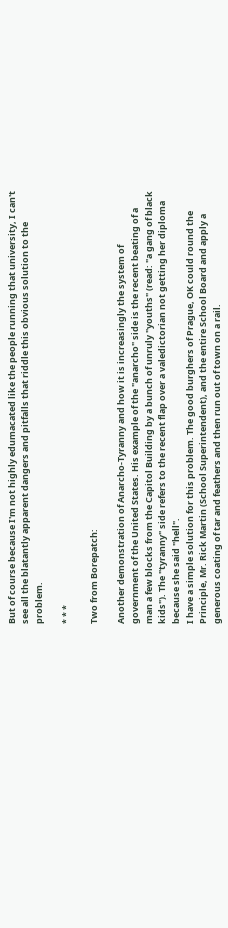But of course because I'm not highly edumacated like the people running that university, I can't see all the blatantly apparent dangers and pitfalls that riddle this obvious solution to the problem.

* * *

Two from Borepatch:

Another demonstration of Anarcho-Tyranny and how it is increasingly the system of government of the United States. His example of the "anarcho" side is the recent beating of a man a few blocks from the Capitol Building by a bunch of unruly "youths" (read: "a gang of black kids"). The "tyranny" side refers to the recent flap over a valedictorian not getting her diploma because she said "hell".
I have a simple solution for this problem. The good burghers of Prague, OK could round the Principle, Mr. Rick Martin (School Superintendent), and the entire School Board and apply a generous coating of tar and feathers and then run out of town on a rail.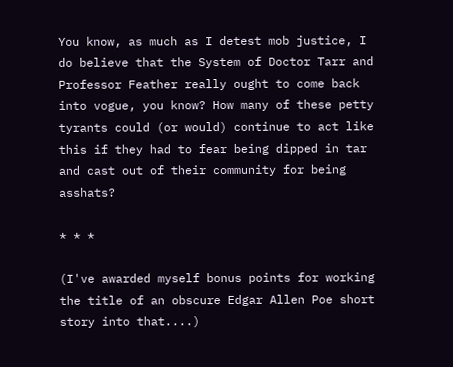You know, as much as I detest mob justice, I do believe that the System of Doctor Tarr and Professor Feather really ought to come back into vogue, you know? How many of these petty tyrants could (or would) continue to act like this if they had to fear being dipped in tar and cast out of their community for being asshats?

* * *

(I've awarded myself bonus points for working the title of an obscure Edgar Allen Poe short story into that....)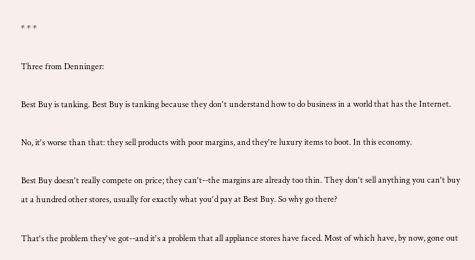* * *

Three from Denninger:

Best Buy is tanking. Best Buy is tanking because they don't understand how to do business in a world that has the Internet.

No, it's worse than that: they sell products with poor margins, and they're luxury items to boot. In this economy.

Best Buy doesn't really compete on price; they can't--the margins are already too thin. They don't sell anything you can't buy at a hundred other stores, usually for exactly what you'd pay at Best Buy. So why go there?

That's the problem they've got--and it's a problem that all appliance stores have faced. Most of which have, by now, gone out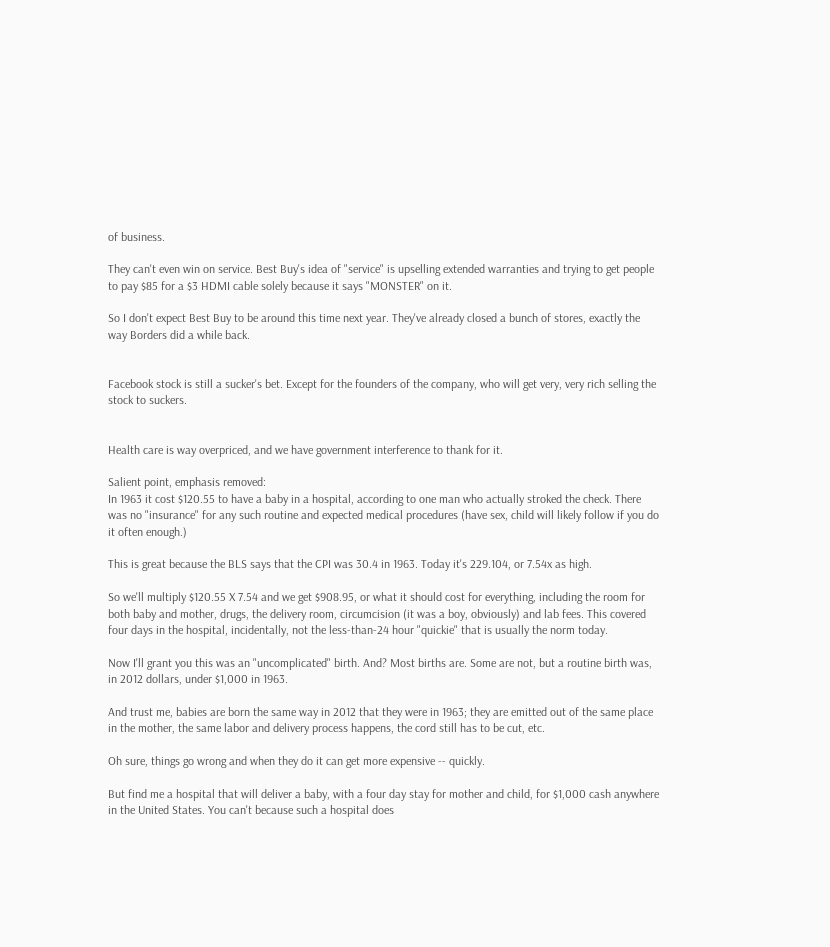of business.

They can't even win on service. Best Buy's idea of "service" is upselling extended warranties and trying to get people to pay $85 for a $3 HDMI cable solely because it says "MONSTER" on it.

So I don't expect Best Buy to be around this time next year. They've already closed a bunch of stores, exactly the way Borders did a while back.


Facebook stock is still a sucker's bet. Except for the founders of the company, who will get very, very rich selling the stock to suckers.


Health care is way overpriced, and we have government interference to thank for it.

Salient point, emphasis removed:
In 1963 it cost $120.55 to have a baby in a hospital, according to one man who actually stroked the check. There was no "insurance" for any such routine and expected medical procedures (have sex, child will likely follow if you do it often enough.)

This is great because the BLS says that the CPI was 30.4 in 1963. Today it's 229.104, or 7.54x as high.

So we'll multiply $120.55 X 7.54 and we get $908.95, or what it should cost for everything, including the room for both baby and mother, drugs, the delivery room, circumcision (it was a boy, obviously) and lab fees. This covered four days in the hospital, incidentally, not the less-than-24 hour "quickie" that is usually the norm today.

Now I'll grant you this was an "uncomplicated" birth. And? Most births are. Some are not, but a routine birth was, in 2012 dollars, under $1,000 in 1963.

And trust me, babies are born the same way in 2012 that they were in 1963; they are emitted out of the same place in the mother, the same labor and delivery process happens, the cord still has to be cut, etc.

Oh sure, things go wrong and when they do it can get more expensive -- quickly.

But find me a hospital that will deliver a baby, with a four day stay for mother and child, for $1,000 cash anywhere in the United States. You can't because such a hospital does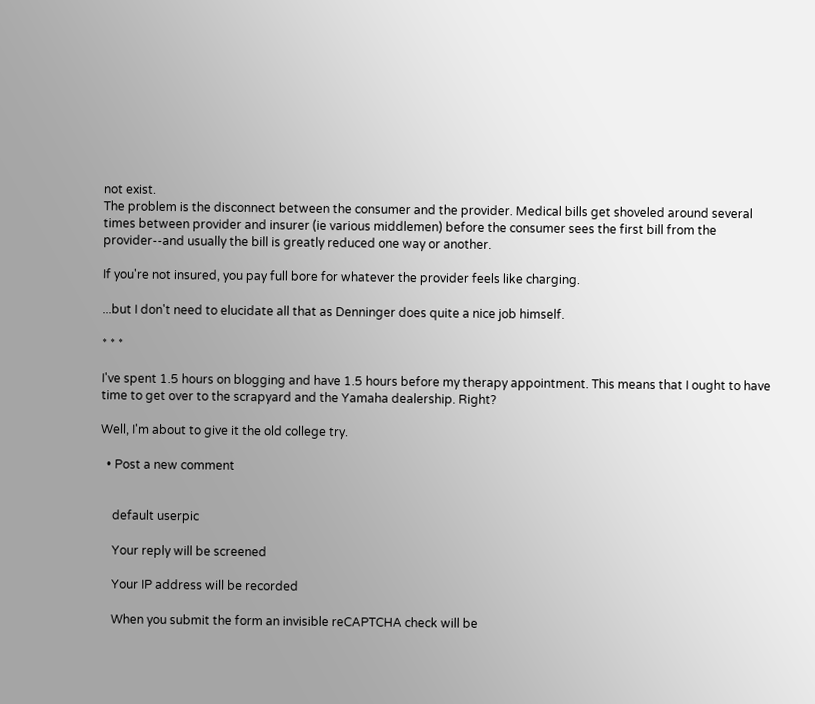not exist.
The problem is the disconnect between the consumer and the provider. Medical bills get shoveled around several times between provider and insurer (ie various middlemen) before the consumer sees the first bill from the provider--and usually the bill is greatly reduced one way or another.

If you're not insured, you pay full bore for whatever the provider feels like charging.

...but I don't need to elucidate all that as Denninger does quite a nice job himself.

* * *

I've spent 1.5 hours on blogging and have 1.5 hours before my therapy appointment. This means that I ought to have time to get over to the scrapyard and the Yamaha dealership. Right?

Well, I'm about to give it the old college try.

  • Post a new comment


    default userpic

    Your reply will be screened

    Your IP address will be recorded

    When you submit the form an invisible reCAPTCHA check will be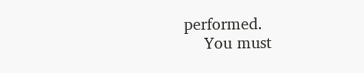performed.
    You must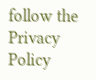follow the Privacy Policy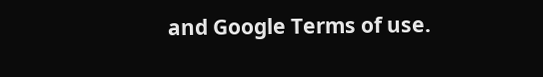and Google Terms of use.